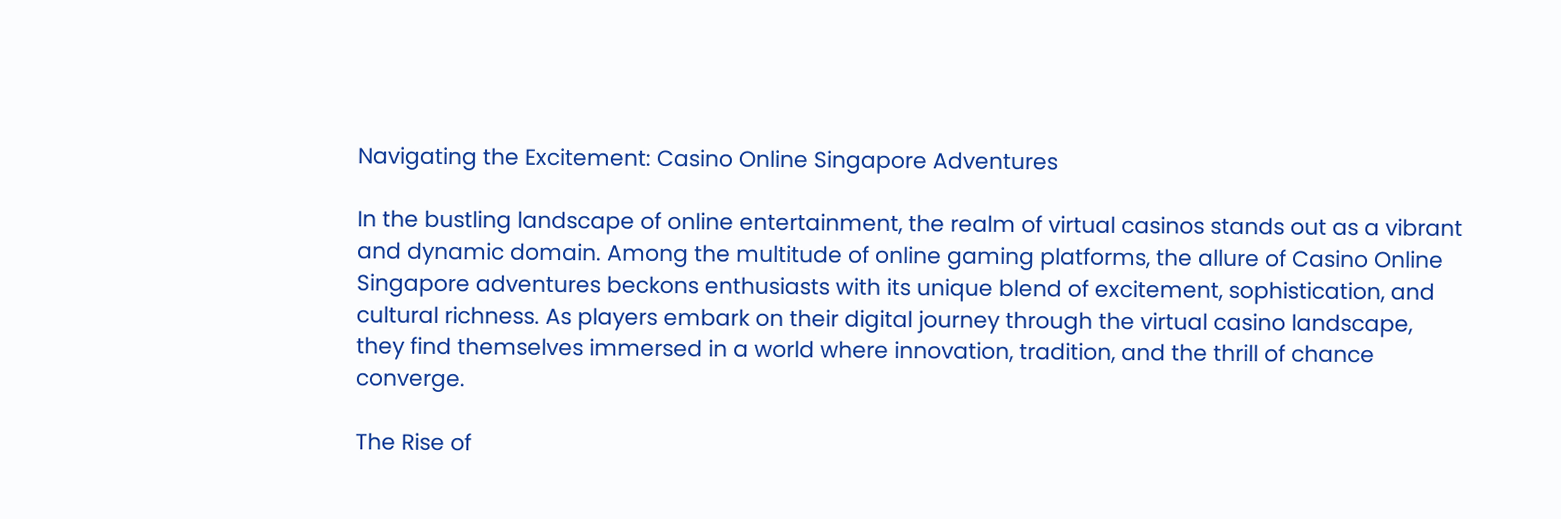Navigating the Excitement: Casino Online Singapore Adventures

In the bustling landscape of online entertainment, the realm of virtual casinos stands out as a vibrant and dynamic domain. Among the multitude of online gaming platforms, the allure of Casino Online Singapore adventures beckons enthusiasts with its unique blend of excitement, sophistication, and cultural richness. As players embark on their digital journey through the virtual casino landscape, they find themselves immersed in a world where innovation, tradition, and the thrill of chance converge.

The Rise of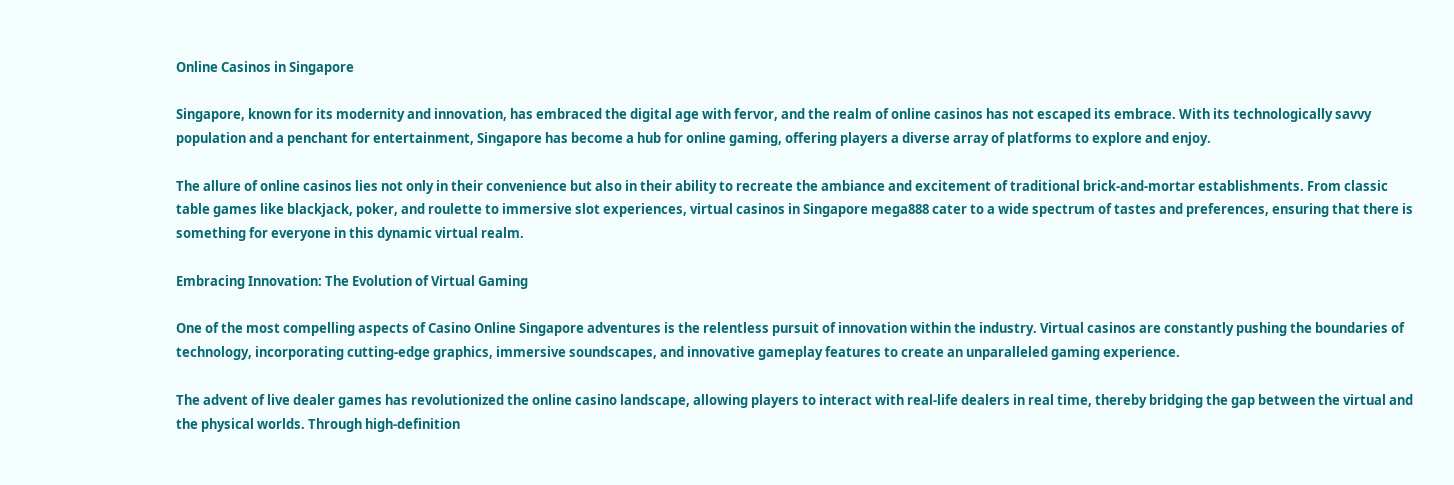Online Casinos in Singapore

Singapore, known for its modernity and innovation, has embraced the digital age with fervor, and the realm of online casinos has not escaped its embrace. With its technologically savvy population and a penchant for entertainment, Singapore has become a hub for online gaming, offering players a diverse array of platforms to explore and enjoy.

The allure of online casinos lies not only in their convenience but also in their ability to recreate the ambiance and excitement of traditional brick-and-mortar establishments. From classic table games like blackjack, poker, and roulette to immersive slot experiences, virtual casinos in Singapore mega888 cater to a wide spectrum of tastes and preferences, ensuring that there is something for everyone in this dynamic virtual realm.

Embracing Innovation: The Evolution of Virtual Gaming

One of the most compelling aspects of Casino Online Singapore adventures is the relentless pursuit of innovation within the industry. Virtual casinos are constantly pushing the boundaries of technology, incorporating cutting-edge graphics, immersive soundscapes, and innovative gameplay features to create an unparalleled gaming experience.

The advent of live dealer games has revolutionized the online casino landscape, allowing players to interact with real-life dealers in real time, thereby bridging the gap between the virtual and the physical worlds. Through high-definition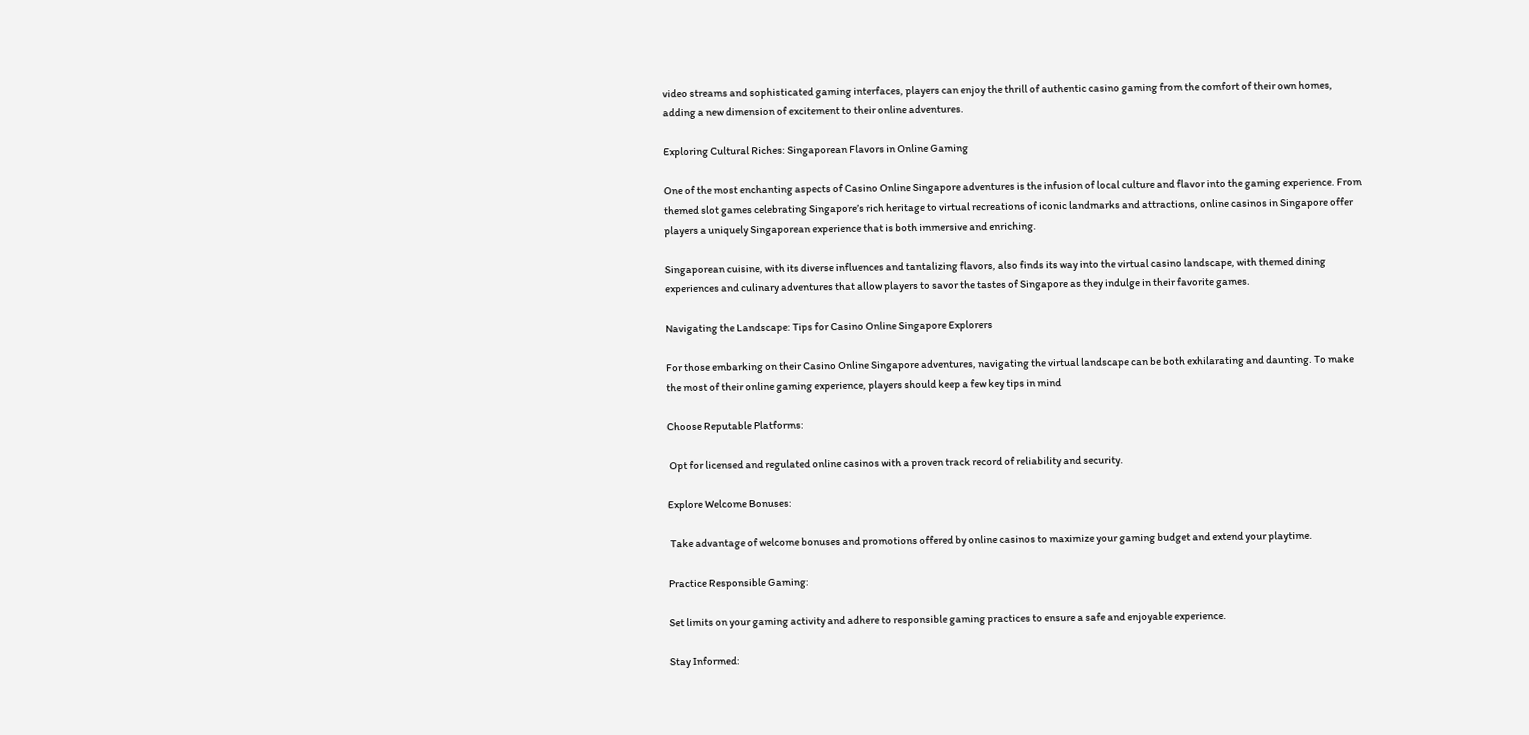video streams and sophisticated gaming interfaces, players can enjoy the thrill of authentic casino gaming from the comfort of their own homes, adding a new dimension of excitement to their online adventures.

Exploring Cultural Riches: Singaporean Flavors in Online Gaming

One of the most enchanting aspects of Casino Online Singapore adventures is the infusion of local culture and flavor into the gaming experience. From themed slot games celebrating Singapore’s rich heritage to virtual recreations of iconic landmarks and attractions, online casinos in Singapore offer players a uniquely Singaporean experience that is both immersive and enriching.

Singaporean cuisine, with its diverse influences and tantalizing flavors, also finds its way into the virtual casino landscape, with themed dining experiences and culinary adventures that allow players to savor the tastes of Singapore as they indulge in their favorite games.

Navigating the Landscape: Tips for Casino Online Singapore Explorers

For those embarking on their Casino Online Singapore adventures, navigating the virtual landscape can be both exhilarating and daunting. To make the most of their online gaming experience, players should keep a few key tips in mind

Choose Reputable Platforms:

 Opt for licensed and regulated online casinos with a proven track record of reliability and security.

Explore Welcome Bonuses:

 Take advantage of welcome bonuses and promotions offered by online casinos to maximize your gaming budget and extend your playtime.

Practice Responsible Gaming:

Set limits on your gaming activity and adhere to responsible gaming practices to ensure a safe and enjoyable experience.

Stay Informed: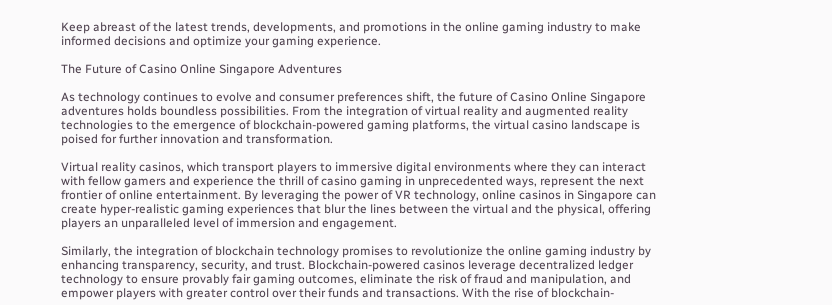Keep abreast of the latest trends, developments, and promotions in the online gaming industry to make informed decisions and optimize your gaming experience.

The Future of Casino Online Singapore Adventures

As technology continues to evolve and consumer preferences shift, the future of Casino Online Singapore adventures holds boundless possibilities. From the integration of virtual reality and augmented reality technologies to the emergence of blockchain-powered gaming platforms, the virtual casino landscape is poised for further innovation and transformation.

Virtual reality casinos, which transport players to immersive digital environments where they can interact with fellow gamers and experience the thrill of casino gaming in unprecedented ways, represent the next frontier of online entertainment. By leveraging the power of VR technology, online casinos in Singapore can create hyper-realistic gaming experiences that blur the lines between the virtual and the physical, offering players an unparalleled level of immersion and engagement.

Similarly, the integration of blockchain technology promises to revolutionize the online gaming industry by enhancing transparency, security, and trust. Blockchain-powered casinos leverage decentralized ledger technology to ensure provably fair gaming outcomes, eliminate the risk of fraud and manipulation, and empower players with greater control over their funds and transactions. With the rise of blockchain-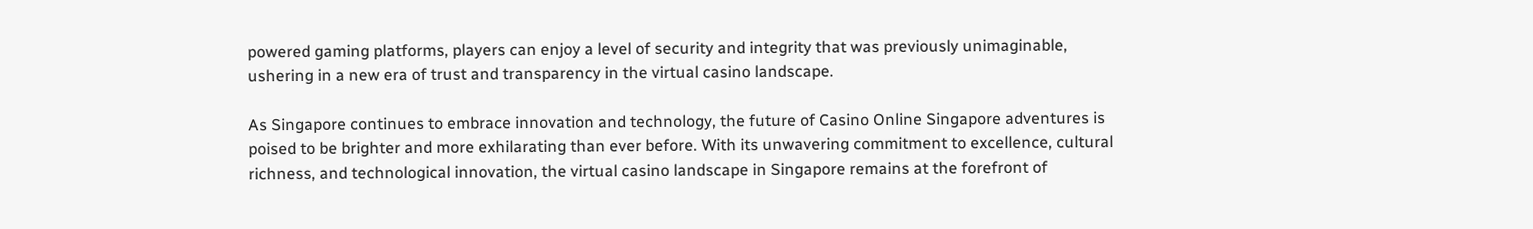powered gaming platforms, players can enjoy a level of security and integrity that was previously unimaginable, ushering in a new era of trust and transparency in the virtual casino landscape.

As Singapore continues to embrace innovation and technology, the future of Casino Online Singapore adventures is poised to be brighter and more exhilarating than ever before. With its unwavering commitment to excellence, cultural richness, and technological innovation, the virtual casino landscape in Singapore remains at the forefront of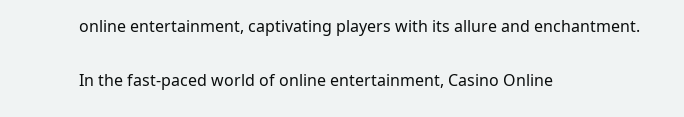online entertainment, captivating players with its allure and enchantment.


In the fast-paced world of online entertainment, Casino Online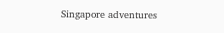Singapore adventures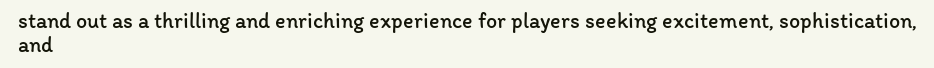stand out as a thrilling and enriching experience for players seeking excitement, sophistication, and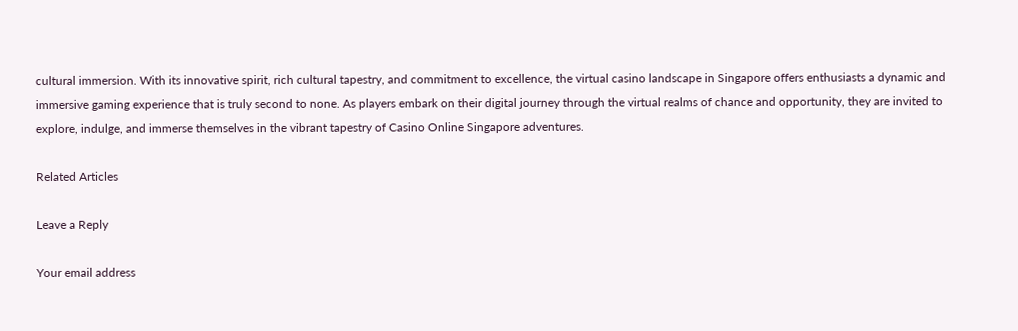cultural immersion. With its innovative spirit, rich cultural tapestry, and commitment to excellence, the virtual casino landscape in Singapore offers enthusiasts a dynamic and immersive gaming experience that is truly second to none. As players embark on their digital journey through the virtual realms of chance and opportunity, they are invited to explore, indulge, and immerse themselves in the vibrant tapestry of Casino Online Singapore adventures.

Related Articles

Leave a Reply

Your email address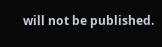will not be published.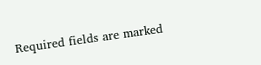Required fields are marked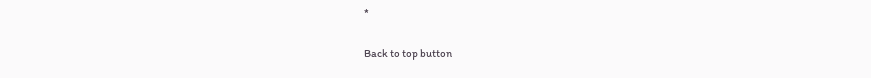*

Back to top button